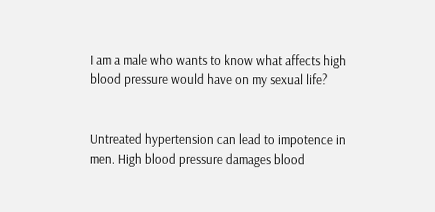I am a male who wants to know what affects high blood pressure would have on my sexual life?


Untreated hypertension can lead to impotence in men. High blood pressure damages blood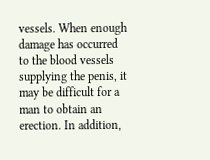vessels. When enough damage has occurred to the blood vessels supplying the penis, it may be difficult for a man to obtain an erection. In addition,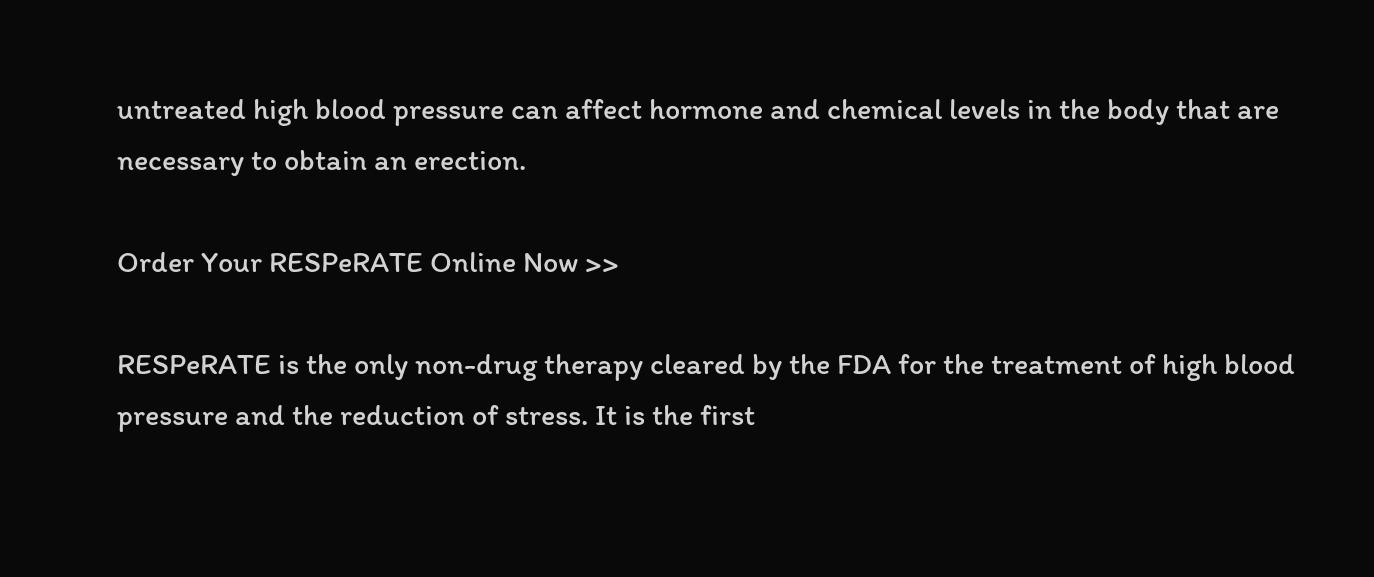untreated high blood pressure can affect hormone and chemical levels in the body that are necessary to obtain an erection.

Order Your RESPeRATE Online Now >>

RESPeRATE is the only non-drug therapy cleared by the FDA for the treatment of high blood pressure and the reduction of stress. It is the first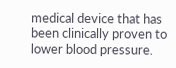medical device that has been clinically proven to lower blood pressure.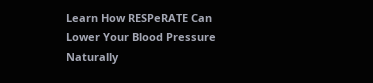Learn How RESPeRATE Can Lower Your Blood Pressure Naturally